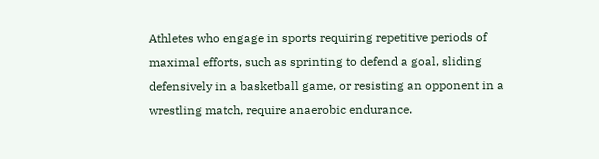Athletes who engage in sports requiring repetitive periods of maximal efforts, such as sprinting to defend a goal, sliding defensively in a basketball game, or resisting an opponent in a wrestling match, require anaerobic endurance.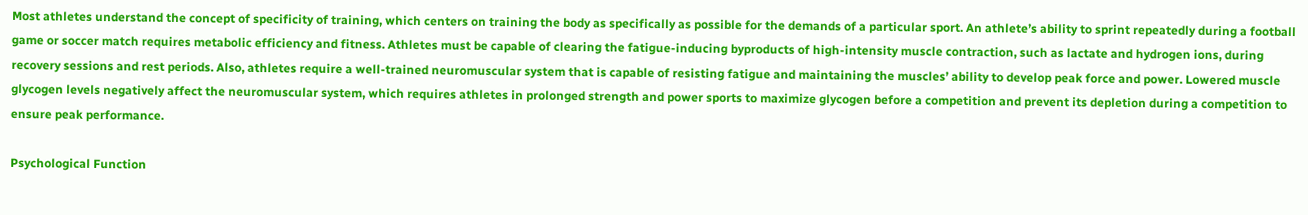Most athletes understand the concept of specificity of training, which centers on training the body as specifically as possible for the demands of a particular sport. An athlete’s ability to sprint repeatedly during a football game or soccer match requires metabolic efficiency and fitness. Athletes must be capable of clearing the fatigue-inducing byproducts of high-intensity muscle contraction, such as lactate and hydrogen ions, during recovery sessions and rest periods. Also, athletes require a well-trained neuromuscular system that is capable of resisting fatigue and maintaining the muscles’ ability to develop peak force and power. Lowered muscle glycogen levels negatively affect the neuromuscular system, which requires athletes in prolonged strength and power sports to maximize glycogen before a competition and prevent its depletion during a competition to ensure peak performance.

Psychological Function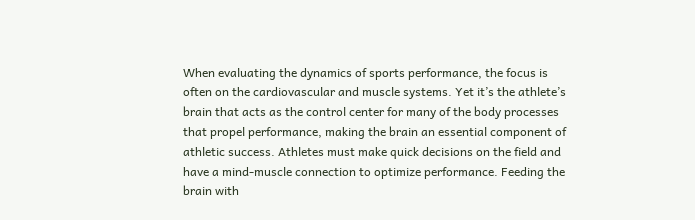When evaluating the dynamics of sports performance, the focus is often on the cardiovascular and muscle systems. Yet it’s the athlete’s brain that acts as the control center for many of the body processes that propel performance, making the brain an essential component of athletic success. Athletes must make quick decisions on the field and have a mind-muscle connection to optimize performance. Feeding the brain with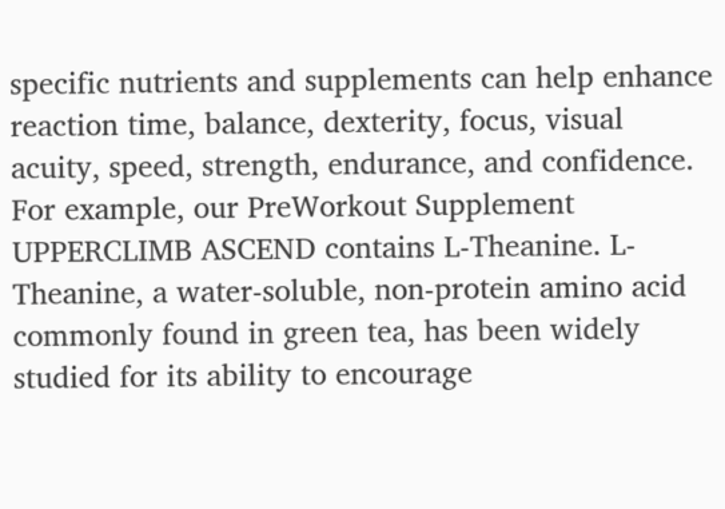specific nutrients and supplements can help enhance reaction time, balance, dexterity, focus, visual acuity, speed, strength, endurance, and confidence. For example, our PreWorkout Supplement UPPERCLIMB ASCEND contains L-Theanine. L-Theanine, a water-soluble, non-protein amino acid commonly found in green tea, has been widely studied for its ability to encourage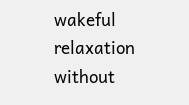wakeful relaxation without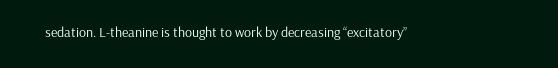sedation. L-theanine is thought to work by decreasing “excitatory”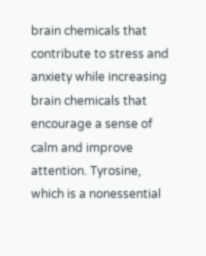brain chemicals that contribute to stress and anxiety while increasing brain chemicals that encourage a sense of calm and improve attention. Tyrosine, which is a nonessential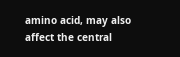amino acid, may also affect the central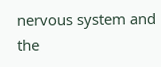nervous system and the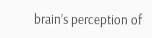brain’s perception of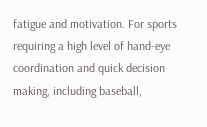fatigue and motivation. For sports requiring a high level of hand-eye coordination and quick decision making, including baseball,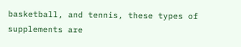basketball, and tennis, these types of supplements are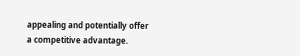appealing and potentially offer a competitive advantage.